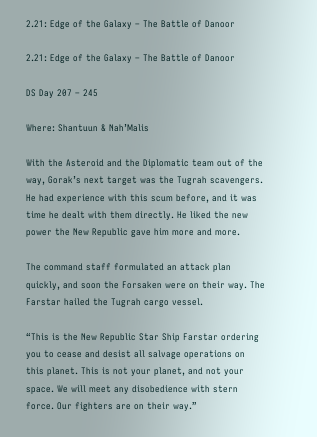2.21: Edge of the Galaxy – The Battle of Danoor

2.21: Edge of the Galaxy – The Battle of Danoor

DS Day 207 – 245

Where: Shantuun & Nah’Malis

With the Asteroid and the Diplomatic team out of the way, Gorak’s next target was the Tugrah scavengers. He had experience with this scum before, and it was time he dealt with them directly. He liked the new power the New Republic gave him more and more.

The command staff formulated an attack plan quickly, and soon the Forsaken were on their way. The Farstar hailed the Tugrah cargo vessel.

“This is the New Republic Star Ship Farstar ordering you to cease and desist all salvage operations on this planet. This is not your planet, and not your space. We will meet any disobedience with stern force. Our fighters are on their way.”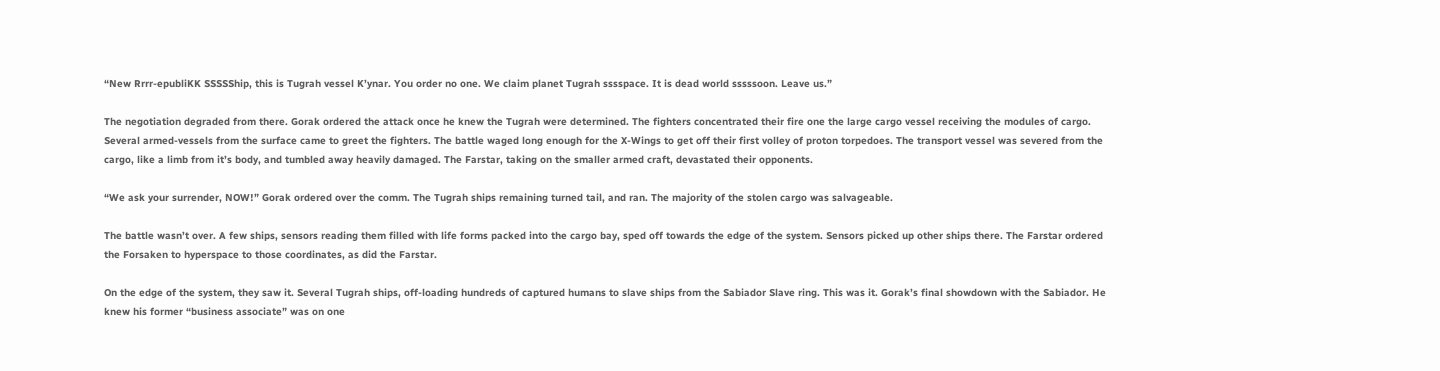“New Rrrr-epubliKK SSSSShip, this is Tugrah vessel K’ynar. You order no one. We claim planet Tugrah sssspace. It is dead world sssssoon. Leave us.”

The negotiation degraded from there. Gorak ordered the attack once he knew the Tugrah were determined. The fighters concentrated their fire one the large cargo vessel receiving the modules of cargo. Several armed-vessels from the surface came to greet the fighters. The battle waged long enough for the X-Wings to get off their first volley of proton torpedoes. The transport vessel was severed from the cargo, like a limb from it’s body, and tumbled away heavily damaged. The Farstar, taking on the smaller armed craft, devastated their opponents.

“We ask your surrender, NOW!” Gorak ordered over the comm. The Tugrah ships remaining turned tail, and ran. The majority of the stolen cargo was salvageable.

The battle wasn’t over. A few ships, sensors reading them filled with life forms packed into the cargo bay, sped off towards the edge of the system. Sensors picked up other ships there. The Farstar ordered the Forsaken to hyperspace to those coordinates, as did the Farstar.

On the edge of the system, they saw it. Several Tugrah ships, off-loading hundreds of captured humans to slave ships from the Sabiador Slave ring. This was it. Gorak’s final showdown with the Sabiador. He knew his former “business associate” was on one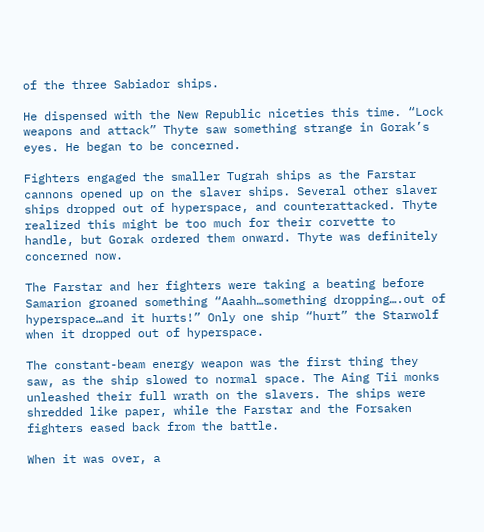of the three Sabiador ships.

He dispensed with the New Republic niceties this time. “Lock weapons and attack” Thyte saw something strange in Gorak’s eyes. He began to be concerned.

Fighters engaged the smaller Tugrah ships as the Farstar cannons opened up on the slaver ships. Several other slaver ships dropped out of hyperspace, and counterattacked. Thyte realized this might be too much for their corvette to handle, but Gorak ordered them onward. Thyte was definitely concerned now.

The Farstar and her fighters were taking a beating before Samarion groaned something “Aaahh…something dropping….out of hyperspace…and it hurts!” Only one ship “hurt” the Starwolf when it dropped out of hyperspace.

The constant-beam energy weapon was the first thing they saw, as the ship slowed to normal space. The Aing Tii monks unleashed their full wrath on the slavers. The ships were shredded like paper, while the Farstar and the Forsaken fighters eased back from the battle.

When it was over, a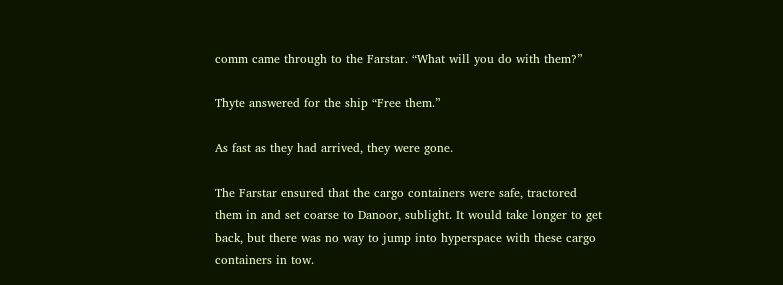comm came through to the Farstar. “What will you do with them?”

Thyte answered for the ship “Free them.”

As fast as they had arrived, they were gone.

The Farstar ensured that the cargo containers were safe, tractored them in and set coarse to Danoor, sublight. It would take longer to get back, but there was no way to jump into hyperspace with these cargo containers in tow.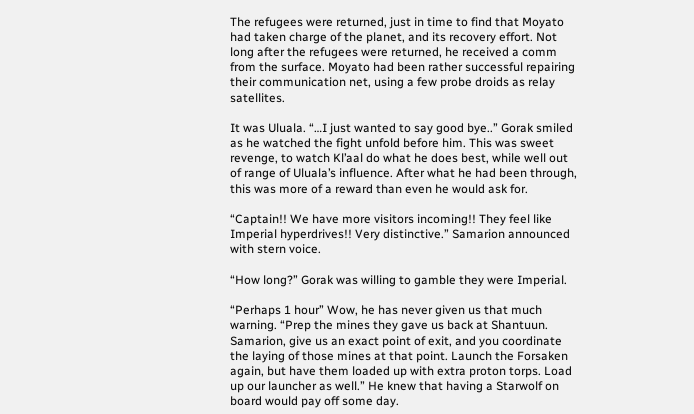The refugees were returned, just in time to find that Moyato had taken charge of the planet, and its recovery effort. Not long after the refugees were returned, he received a comm from the surface. Moyato had been rather successful repairing their communication net, using a few probe droids as relay satellites.

It was Uluala. “…I just wanted to say good bye..” Gorak smiled as he watched the fight unfold before him. This was sweet revenge, to watch Kl’aal do what he does best, while well out of range of Uluala’s influence. After what he had been through, this was more of a reward than even he would ask for.

“Captain!! We have more visitors incoming!! They feel like Imperial hyperdrives!! Very distinctive.” Samarion announced with stern voice.

“How long?” Gorak was willing to gamble they were Imperial.

“Perhaps 1 hour” Wow, he has never given us that much warning. “Prep the mines they gave us back at Shantuun. Samarion, give us an exact point of exit, and you coordinate the laying of those mines at that point. Launch the Forsaken again, but have them loaded up with extra proton torps. Load up our launcher as well.” He knew that having a Starwolf on board would pay off some day.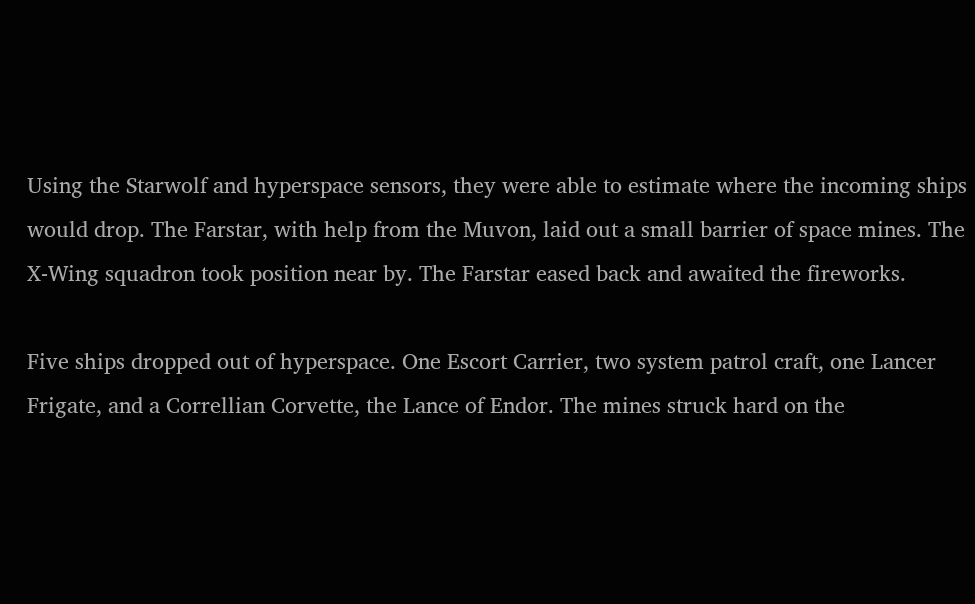Using the Starwolf and hyperspace sensors, they were able to estimate where the incoming ships would drop. The Farstar, with help from the Muvon, laid out a small barrier of space mines. The X-Wing squadron took position near by. The Farstar eased back and awaited the fireworks.

Five ships dropped out of hyperspace. One Escort Carrier, two system patrol craft, one Lancer Frigate, and a Correllian Corvette, the Lance of Endor. The mines struck hard on the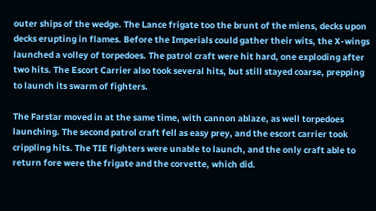outer ships of the wedge. The Lance frigate too the brunt of the miens, decks upon decks erupting in flames. Before the Imperials could gather their wits, the X-wings launched a volley of torpedoes. The patrol craft were hit hard, one exploding after two hits. The Escort Carrier also took several hits, but still stayed coarse, prepping to launch its swarm of fighters.

The Farstar moved in at the same time, with cannon ablaze, as well torpedoes launching. The second patrol craft fell as easy prey, and the escort carrier took crippling hits. The TIE fighters were unable to launch, and the only craft able to return fore were the frigate and the corvette, which did.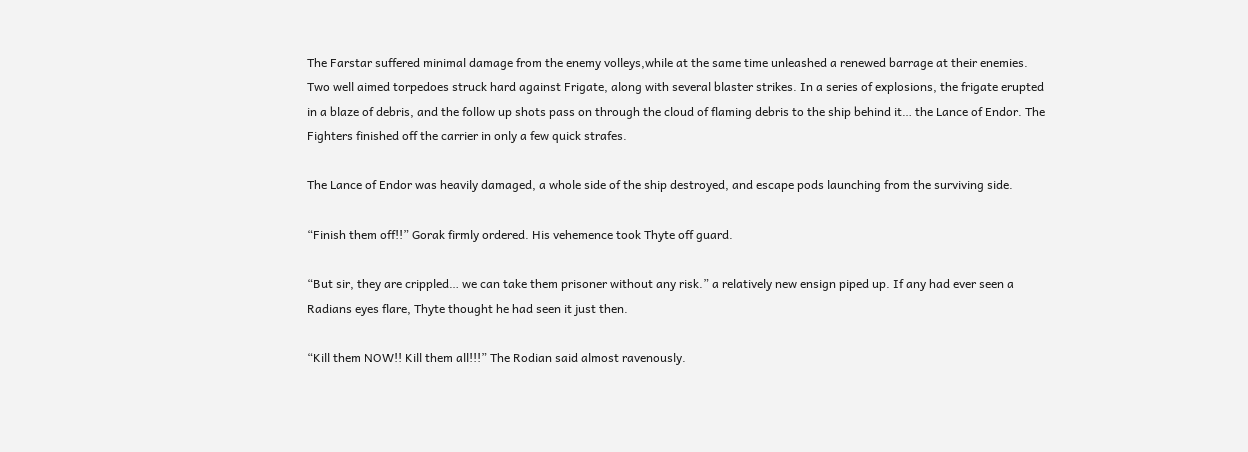The Farstar suffered minimal damage from the enemy volleys,while at the same time unleashed a renewed barrage at their enemies. Two well aimed torpedoes struck hard against Frigate, along with several blaster strikes. In a series of explosions, the frigate erupted in a blaze of debris, and the follow up shots pass on through the cloud of flaming debris to the ship behind it… the Lance of Endor. The Fighters finished off the carrier in only a few quick strafes.

The Lance of Endor was heavily damaged, a whole side of the ship destroyed, and escape pods launching from the surviving side.

“Finish them off!!” Gorak firmly ordered. His vehemence took Thyte off guard.

“But sir, they are crippled… we can take them prisoner without any risk.” a relatively new ensign piped up. If any had ever seen a Radians eyes flare, Thyte thought he had seen it just then.

“Kill them NOW!! Kill them all!!!” The Rodian said almost ravenously.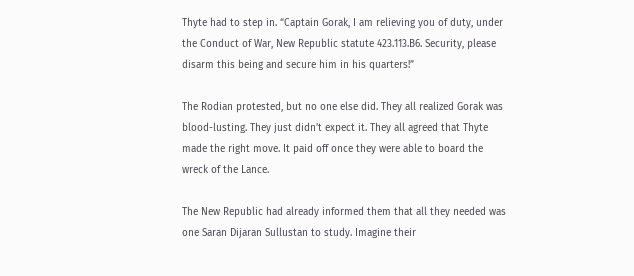Thyte had to step in. “Captain Gorak, I am relieving you of duty, under the Conduct of War, New Republic statute 423.113.B6. Security, please disarm this being and secure him in his quarters!”

The Rodian protested, but no one else did. They all realized Gorak was blood-lusting. They just didn’t expect it. They all agreed that Thyte made the right move. It paid off once they were able to board the wreck of the Lance.

The New Republic had already informed them that all they needed was one Saran Dijaran Sullustan to study. Imagine their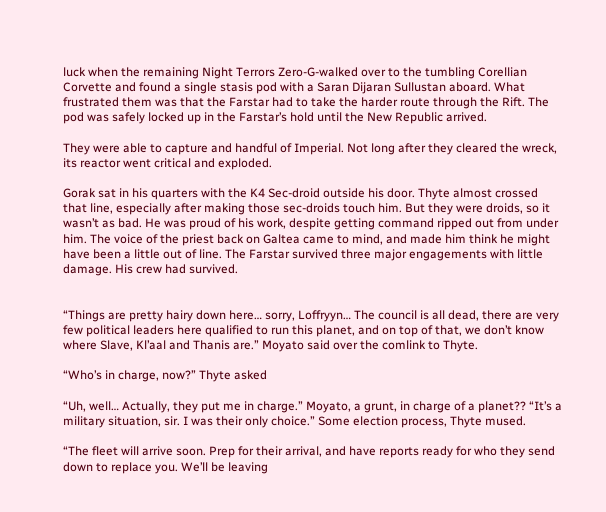luck when the remaining Night Terrors Zero-G-walked over to the tumbling Corellian Corvette and found a single stasis pod with a Saran Dijaran Sullustan aboard. What frustrated them was that the Farstar had to take the harder route through the Rift. The pod was safely locked up in the Farstar’s hold until the New Republic arrived.

They were able to capture and handful of Imperial. Not long after they cleared the wreck, its reactor went critical and exploded.

Gorak sat in his quarters with the K4 Sec-droid outside his door. Thyte almost crossed that line, especially after making those sec-droids touch him. But they were droids, so it wasn’t as bad. He was proud of his work, despite getting command ripped out from under him. The voice of the priest back on Galtea came to mind, and made him think he might have been a little out of line. The Farstar survived three major engagements with little damage. His crew had survived.


“Things are pretty hairy down here… sorry, Loffryyn… The council is all dead, there are very few political leaders here qualified to run this planet, and on top of that, we don’t know where Slave, Kl’aal and Thanis are.” Moyato said over the comlink to Thyte.

“Who’s in charge, now?” Thyte asked

“Uh, well… Actually, they put me in charge.” Moyato, a grunt, in charge of a planet?? “It’s a military situation, sir. I was their only choice.” Some election process, Thyte mused.

“The fleet will arrive soon. Prep for their arrival, and have reports ready for who they send down to replace you. We’ll be leaving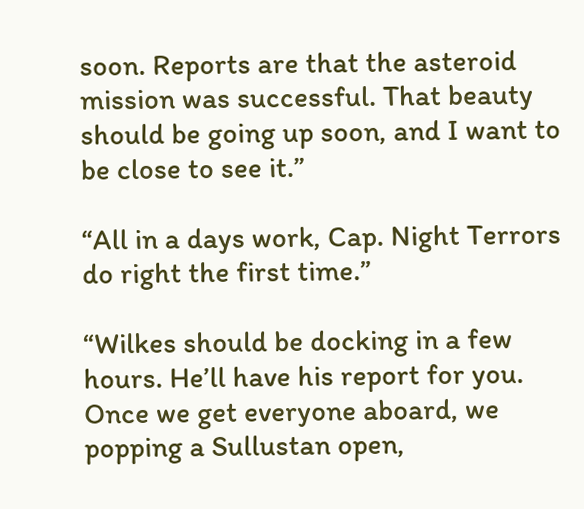soon. Reports are that the asteroid mission was successful. That beauty should be going up soon, and I want to be close to see it.”

“All in a days work, Cap. Night Terrors do right the first time.”

“Wilkes should be docking in a few hours. He’ll have his report for you. Once we get everyone aboard, we popping a Sullustan open,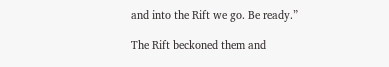and into the Rift we go. Be ready.”

The Rift beckoned them and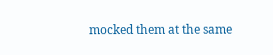mocked them at the same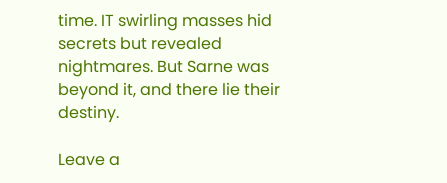time. IT swirling masses hid secrets but revealed nightmares. But Sarne was beyond it, and there lie their destiny.

Leave a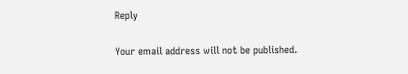Reply

Your email address will not be published.